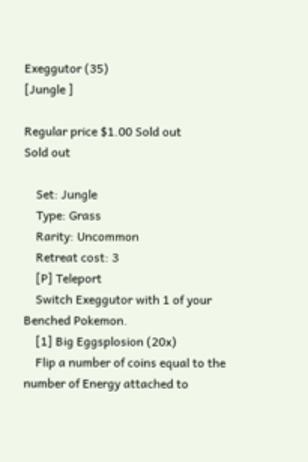Exeggutor (35)
[Jungle ]

Regular price $1.00 Sold out
Sold out

    Set: Jungle
    Type: Grass
    Rarity: Uncommon
    Retreat cost: 3
    [P] Teleport
    Switch Exeggutor with 1 of your Benched Pokemon.
    [1] Big Eggsplosion (20x)
    Flip a number of coins equal to the number of Energy attached to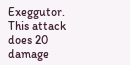Exeggutor. This attack does 20 damage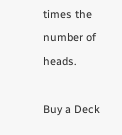times the number of heads.

Buy a Deck